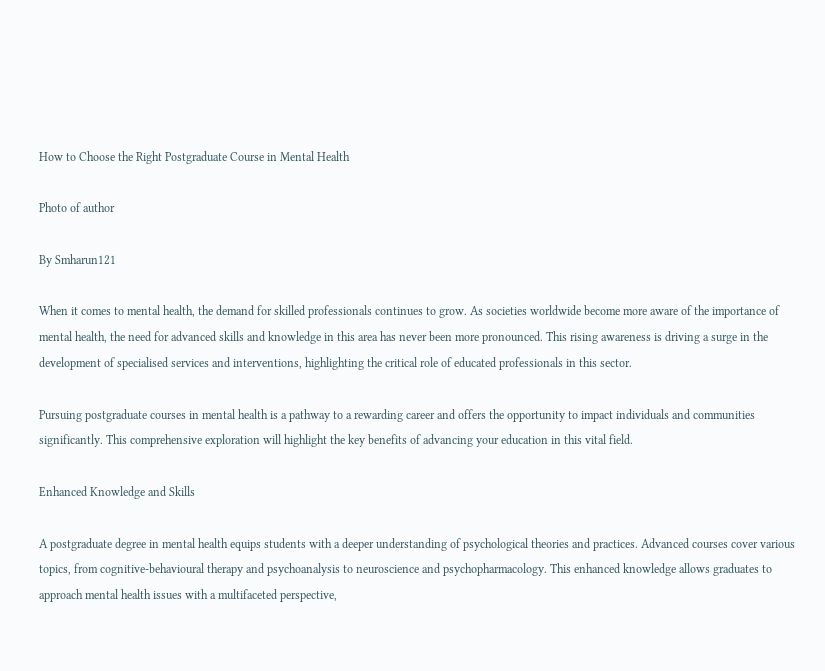How to Choose the Right Postgraduate Course in Mental Health

Photo of author

By Smharun121

When it comes to mental health, the demand for skilled professionals continues to grow. As societies worldwide become more aware of the importance of mental health, the need for advanced skills and knowledge in this area has never been more pronounced. This rising awareness is driving a surge in the development of specialised services and interventions, highlighting the critical role of educated professionals in this sector.

Pursuing postgraduate courses in mental health is a pathway to a rewarding career and offers the opportunity to impact individuals and communities significantly. This comprehensive exploration will highlight the key benefits of advancing your education in this vital field.

Enhanced Knowledge and Skills

A postgraduate degree in mental health equips students with a deeper understanding of psychological theories and practices. Advanced courses cover various topics, from cognitive-behavioural therapy and psychoanalysis to neuroscience and psychopharmacology. This enhanced knowledge allows graduates to approach mental health issues with a multifaceted perspective,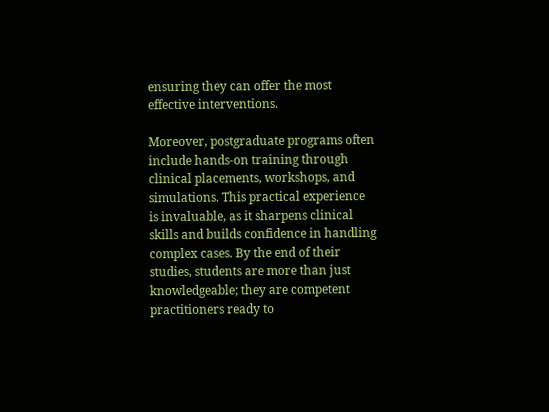ensuring they can offer the most effective interventions.

Moreover, postgraduate programs often include hands-on training through clinical placements, workshops, and simulations. This practical experience is invaluable, as it sharpens clinical skills and builds confidence in handling complex cases. By the end of their studies, students are more than just knowledgeable; they are competent practitioners ready to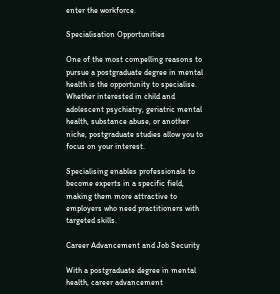enter the workforce.

Specialisation Opportunities

One of the most compelling reasons to pursue a postgraduate degree in mental health is the opportunity to specialise. Whether interested in child and adolescent psychiatry, geriatric mental health, substance abuse, or another niche, postgraduate studies allow you to focus on your interest.

Specialising enables professionals to become experts in a specific field, making them more attractive to employers who need practitioners with targeted skills.

Career Advancement and Job Security

With a postgraduate degree in mental health, career advancement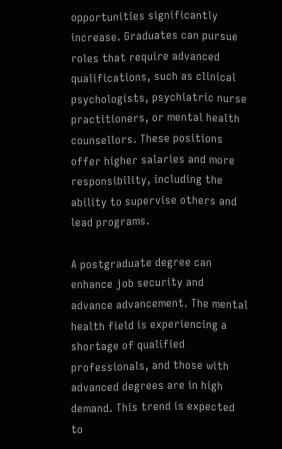opportunities significantly increase. Graduates can pursue roles that require advanced qualifications, such as clinical psychologists, psychiatric nurse practitioners, or mental health counsellors. These positions offer higher salaries and more responsibility, including the ability to supervise others and lead programs.

A postgraduate degree can enhance job security and advance advancement. The mental health field is experiencing a shortage of qualified professionals, and those with advanced degrees are in high demand. This trend is expected to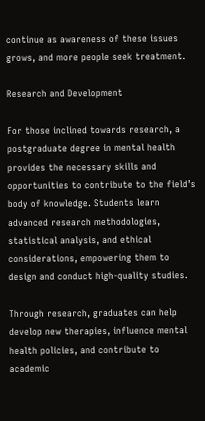continue as awareness of these issues grows, and more people seek treatment.

Research and Development

For those inclined towards research, a postgraduate degree in mental health provides the necessary skills and opportunities to contribute to the field’s body of knowledge. Students learn advanced research methodologies, statistical analysis, and ethical considerations, empowering them to design and conduct high-quality studies.

Through research, graduates can help develop new therapies, influence mental health policies, and contribute to academic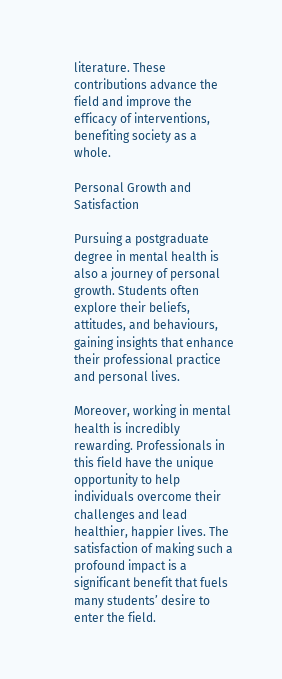literature. These contributions advance the field and improve the efficacy of interventions, benefiting society as a whole.

Personal Growth and Satisfaction

Pursuing a postgraduate degree in mental health is also a journey of personal growth. Students often explore their beliefs, attitudes, and behaviours, gaining insights that enhance their professional practice and personal lives.

Moreover, working in mental health is incredibly rewarding. Professionals in this field have the unique opportunity to help individuals overcome their challenges and lead healthier, happier lives. The satisfaction of making such a profound impact is a significant benefit that fuels many students’ desire to enter the field.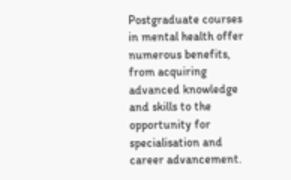Postgraduate courses in mental health offer numerous benefits, from acquiring advanced knowledge and skills to the opportunity for specialisation and career advancement.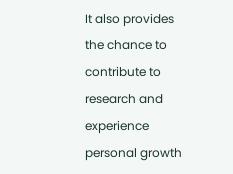It also provides the chance to contribute to research and experience personal growth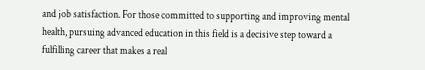and job satisfaction. For those committed to supporting and improving mental health, pursuing advanced education in this field is a decisive step toward a fulfilling career that makes a real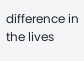difference in the lives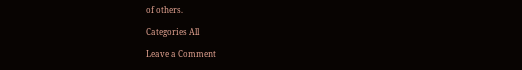of others.

Categories All

Leave a Comment